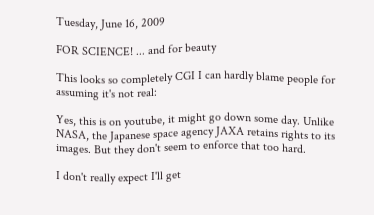Tuesday, June 16, 2009

FOR SCIENCE! ... and for beauty

This looks so completely CGI I can hardly blame people for assuming it's not real:

Yes, this is on youtube, it might go down some day. Unlike NASA, the Japanese space agency JAXA retains rights to its images. But they don't seem to enforce that too hard.

I don't really expect I'll get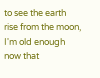to see the earth rise from the moon, I'm old enough now that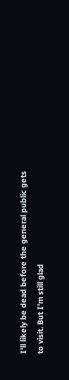I'll likely be dead before the general public gets to visit. But I'm still glad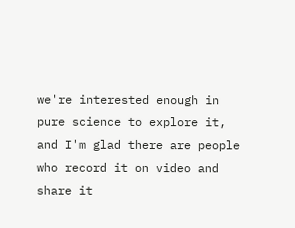we're interested enough in pure science to explore it, and I'm glad there are people who record it on video and share it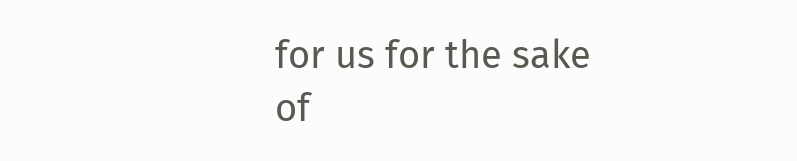for us for the sake of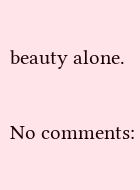beauty alone.

No comments: